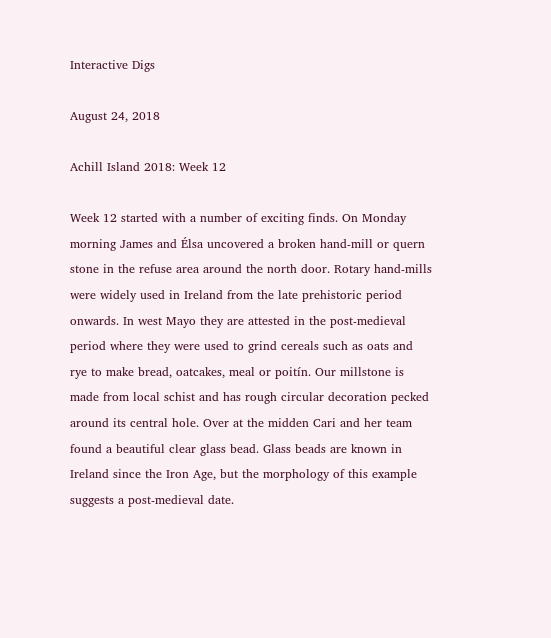Interactive Digs

August 24, 2018

Achill Island 2018: Week 12

Week 12 started with a number of exciting finds. On Monday morning James and Élsa uncovered a broken hand-mill or quern stone in the refuse area around the north door. Rotary hand-mills were widely used in Ireland from the late prehistoric period onwards. In west Mayo they are attested in the post-medieval period where they were used to grind cereals such as oats and rye to make bread, oatcakes, meal or poitín. Our millstone is made from local schist and has rough circular decoration pecked around its central hole. Over at the midden Cari and her team found a beautiful clear glass bead. Glass beads are known in Ireland since the Iron Age, but the morphology of this example suggests a post-medieval date.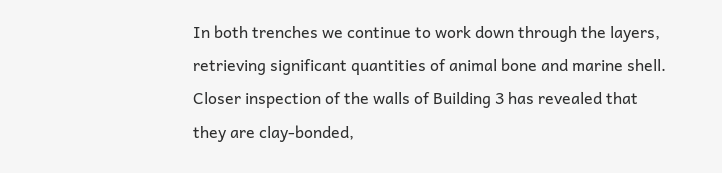In both trenches we continue to work down through the layers, retrieving significant quantities of animal bone and marine shell. Closer inspection of the walls of Building 3 has revealed that they are clay-bonded,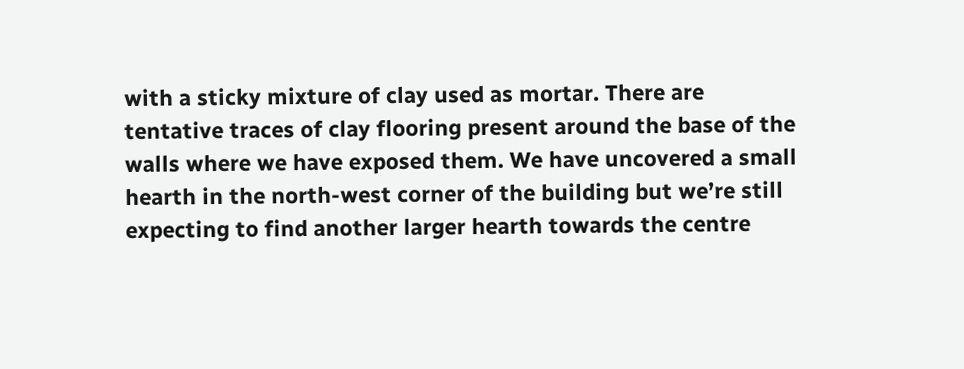with a sticky mixture of clay used as mortar. There are tentative traces of clay flooring present around the base of the walls where we have exposed them. We have uncovered a small hearth in the north-west corner of the building but we’re still expecting to find another larger hearth towards the centre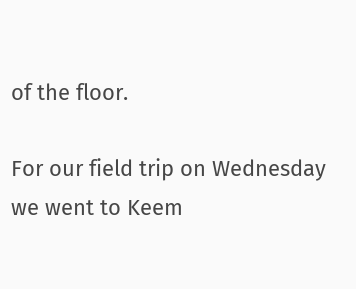of the floor.

For our field trip on Wednesday we went to Keem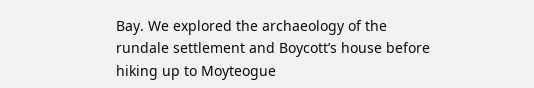Bay. We explored the archaeology of the rundale settlement and Boycott’s house before hiking up to Moyteogue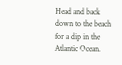Head and back down to the beach for a dip in the Atlantic Ocean.